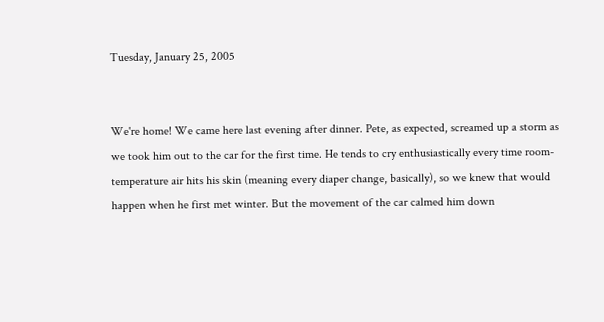Tuesday, January 25, 2005


We're home! We came here last evening after dinner. Pete, as expected, screamed up a storm as we took him out to the car for the first time. He tends to cry enthusiastically every time room-temperature air hits his skin (meaning every diaper change, basically), so we knew that would happen when he first met winter. But the movement of the car calmed him down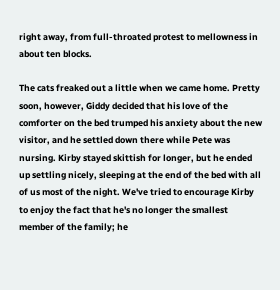right away, from full-throated protest to mellowness in about ten blocks.

The cats freaked out a little when we came home. Pretty soon, however, Giddy decided that his love of the comforter on the bed trumped his anxiety about the new visitor, and he settled down there while Pete was nursing. Kirby stayed skittish for longer, but he ended up settling nicely, sleeping at the end of the bed with all of us most of the night. We've tried to encourage Kirby to enjoy the fact that he's no longer the smallest member of the family; he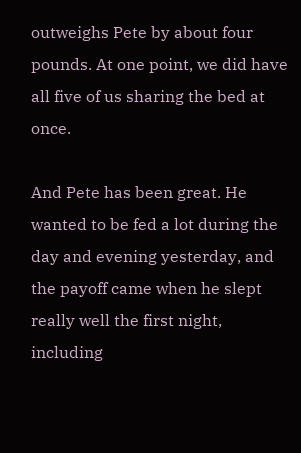outweighs Pete by about four pounds. At one point, we did have all five of us sharing the bed at once.

And Pete has been great. He wanted to be fed a lot during the day and evening yesterday, and the payoff came when he slept really well the first night, including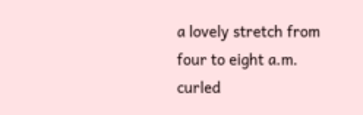a lovely stretch from four to eight a.m. curled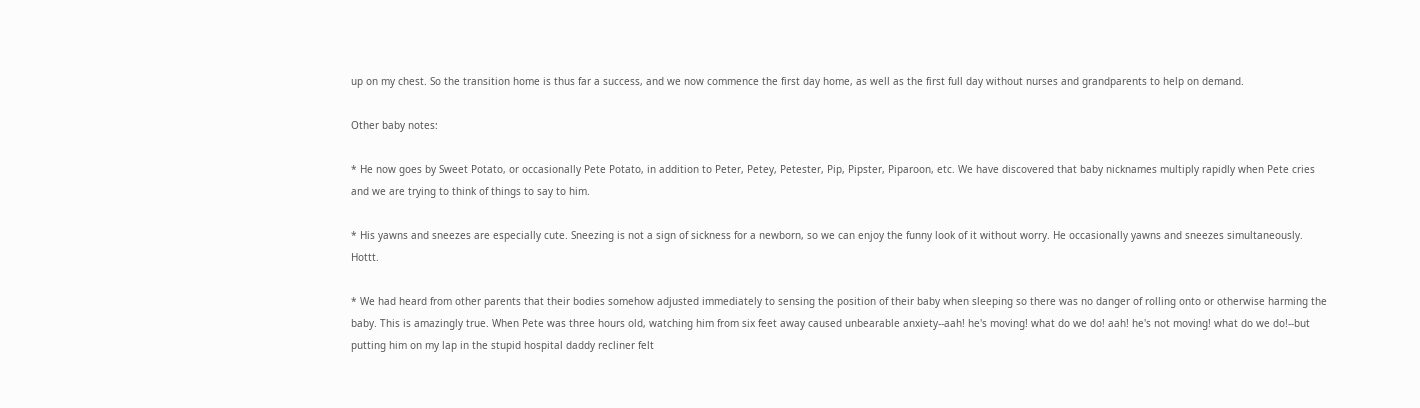up on my chest. So the transition home is thus far a success, and we now commence the first day home, as well as the first full day without nurses and grandparents to help on demand.

Other baby notes:

* He now goes by Sweet Potato, or occasionally Pete Potato, in addition to Peter, Petey, Petester, Pip, Pipster, Piparoon, etc. We have discovered that baby nicknames multiply rapidly when Pete cries and we are trying to think of things to say to him.

* His yawns and sneezes are especially cute. Sneezing is not a sign of sickness for a newborn, so we can enjoy the funny look of it without worry. He occasionally yawns and sneezes simultaneously. Hottt.

* We had heard from other parents that their bodies somehow adjusted immediately to sensing the position of their baby when sleeping so there was no danger of rolling onto or otherwise harming the baby. This is amazingly true. When Pete was three hours old, watching him from six feet away caused unbearable anxiety--aah! he's moving! what do we do! aah! he's not moving! what do we do!--but putting him on my lap in the stupid hospital daddy recliner felt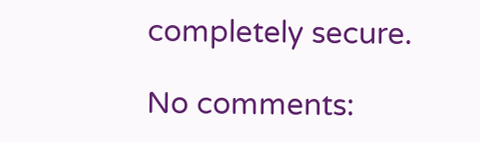completely secure.

No comments: